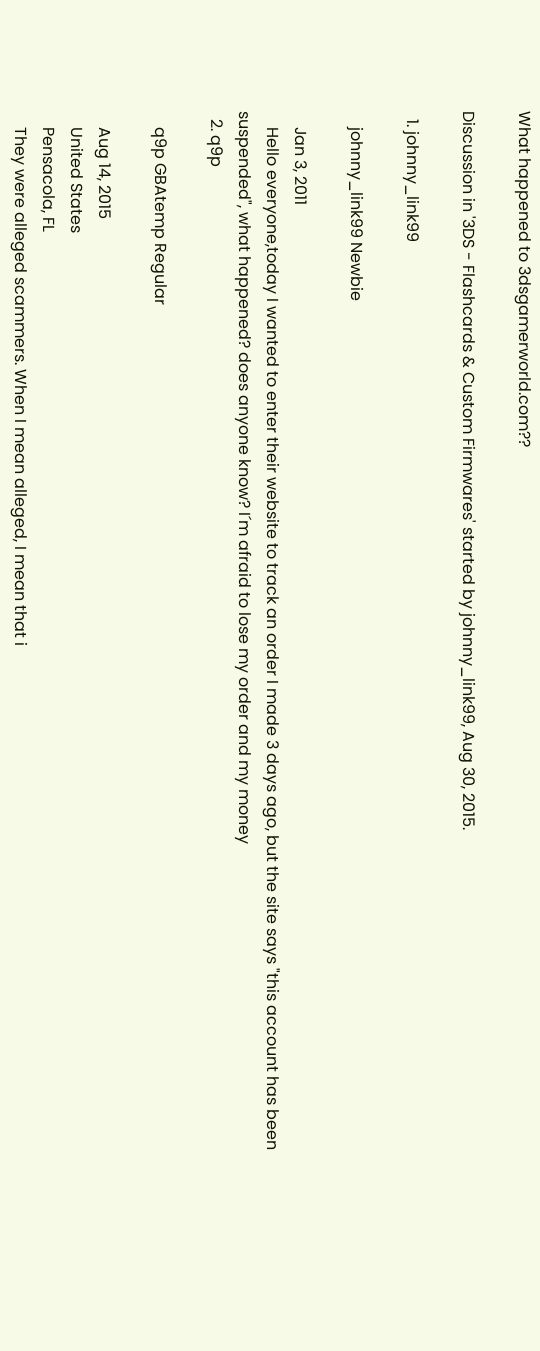What happened to 3dsgamerworld.com??

Discussion in '3DS - Flashcards & Custom Firmwares' started by johnny_link99, Aug 30, 2015.

  1. johnny_link99

    johnny_link99 Newbie

    Jan 3, 2011
    Hello everyone,today I wanted to enter their website to track an order I made 3 days ago, but the site says "this account has been suspended", what happened? does anyone know? I´m afraid to lose my order and my money
  2. q9p

    q9p GBAtemp Regular

    Aug 14, 2015
    United States
    Pensacola, FL
    They were alleged scammers. When I mean alleged, I mean that i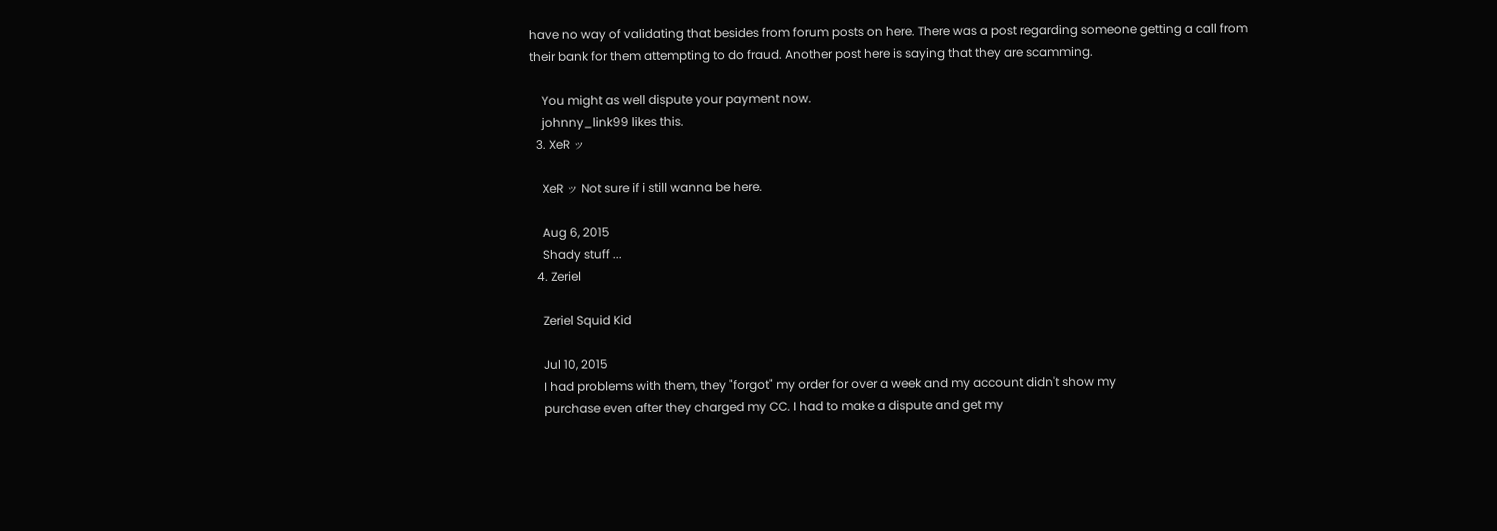have no way of validating that besides from forum posts on here. There was a post regarding someone getting a call from their bank for them attempting to do fraud. Another post here is saying that they are scamming.

    You might as well dispute your payment now.
    johnny_link99 likes this.
  3. XeR ッ

    XeR ッ Not sure if i still wanna be here.

    Aug 6, 2015
    Shady stuff ...
  4. Zeriel

    Zeriel Squid Kid

    Jul 10, 2015
    I had problems with them, they "forgot" my order for over a week and my account didn't show my
    purchase even after they charged my CC. I had to make a dispute and get my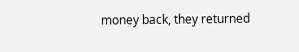money back, they returned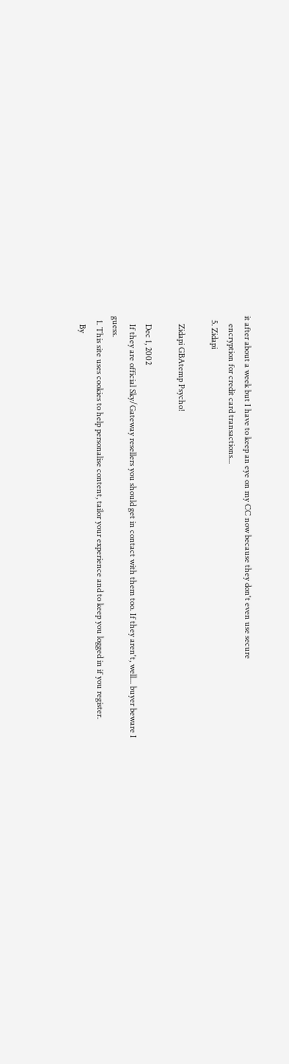it after about a week but I have to keep an eye on my CC now because they don't even use secure
    encryption for credit card transactions...
  5. Zidapi

    Zidapi GBAtemp Psycho!

    Dec 1, 2002
    If they are official Sky/Gateway resellers you should get in contact with them too. If they aren't, well... buyer beware I guess.
  1. This site uses cookies to help personalise content, tailor your experience and to keep you logged in if you register.
    By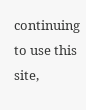continuing to use this site,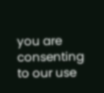you are consenting to our use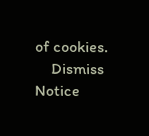of cookies.
    Dismiss Notice